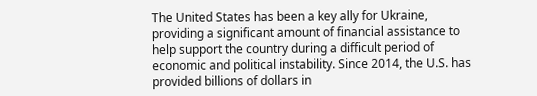The United States has been a key ally for Ukraine, providing a significant amount of financial assistance to help support the country during a difficult period of economic and political instability. Since 2014, the U.S. has provided billions of dollars in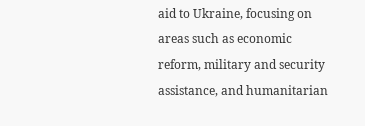aid to Ukraine, focusing on areas such as economic reform, military and security assistance, and humanitarian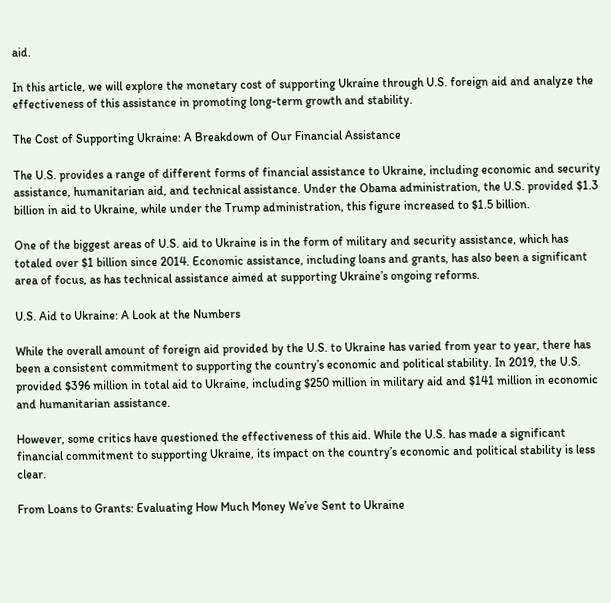aid.

In this article, we will explore the monetary cost of supporting Ukraine through U.S. foreign aid and analyze the effectiveness of this assistance in promoting long-term growth and stability.

The Cost of Supporting Ukraine: A Breakdown of Our Financial Assistance

The U.S. provides a range of different forms of financial assistance to Ukraine, including economic and security assistance, humanitarian aid, and technical assistance. Under the Obama administration, the U.S. provided $1.3 billion in aid to Ukraine, while under the Trump administration, this figure increased to $1.5 billion.

One of the biggest areas of U.S. aid to Ukraine is in the form of military and security assistance, which has totaled over $1 billion since 2014. Economic assistance, including loans and grants, has also been a significant area of focus, as has technical assistance aimed at supporting Ukraine’s ongoing reforms.

U.S. Aid to Ukraine: A Look at the Numbers

While the overall amount of foreign aid provided by the U.S. to Ukraine has varied from year to year, there has been a consistent commitment to supporting the country’s economic and political stability. In 2019, the U.S. provided $396 million in total aid to Ukraine, including $250 million in military aid and $141 million in economic and humanitarian assistance.

However, some critics have questioned the effectiveness of this aid. While the U.S. has made a significant financial commitment to supporting Ukraine, its impact on the country’s economic and political stability is less clear.

From Loans to Grants: Evaluating How Much Money We’ve Sent to Ukraine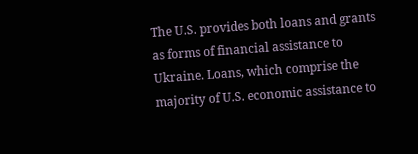The U.S. provides both loans and grants as forms of financial assistance to Ukraine. Loans, which comprise the majority of U.S. economic assistance to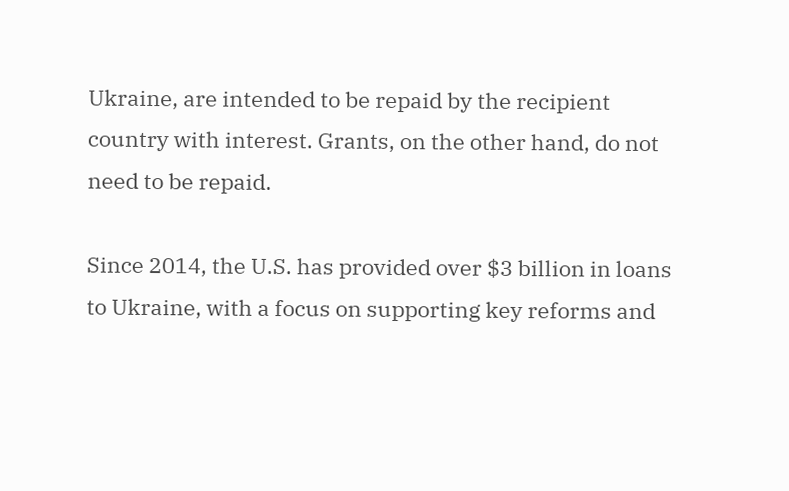Ukraine, are intended to be repaid by the recipient country with interest. Grants, on the other hand, do not need to be repaid.

Since 2014, the U.S. has provided over $3 billion in loans to Ukraine, with a focus on supporting key reforms and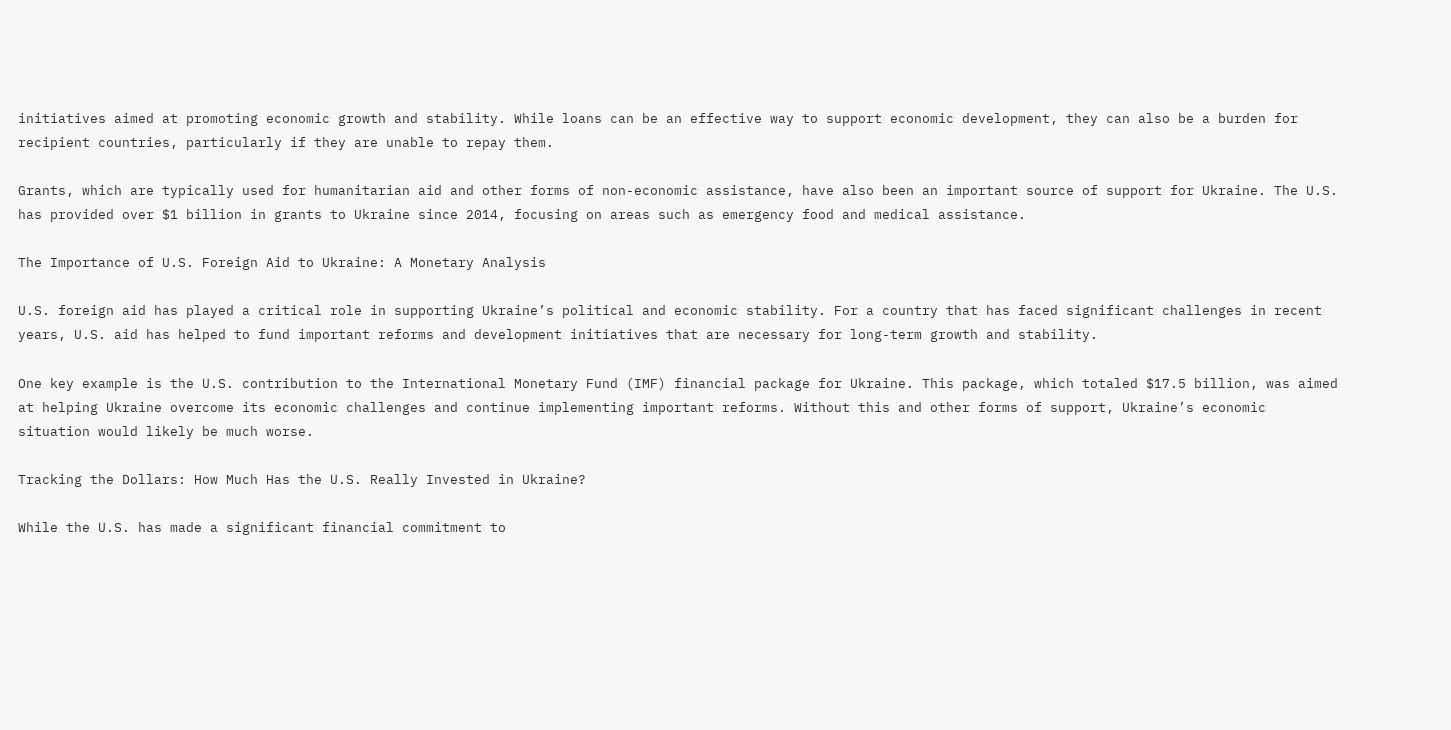initiatives aimed at promoting economic growth and stability. While loans can be an effective way to support economic development, they can also be a burden for recipient countries, particularly if they are unable to repay them.

Grants, which are typically used for humanitarian aid and other forms of non-economic assistance, have also been an important source of support for Ukraine. The U.S. has provided over $1 billion in grants to Ukraine since 2014, focusing on areas such as emergency food and medical assistance.

The Importance of U.S. Foreign Aid to Ukraine: A Monetary Analysis

U.S. foreign aid has played a critical role in supporting Ukraine’s political and economic stability. For a country that has faced significant challenges in recent years, U.S. aid has helped to fund important reforms and development initiatives that are necessary for long-term growth and stability.

One key example is the U.S. contribution to the International Monetary Fund (IMF) financial package for Ukraine. This package, which totaled $17.5 billion, was aimed at helping Ukraine overcome its economic challenges and continue implementing important reforms. Without this and other forms of support, Ukraine’s economic situation would likely be much worse.

Tracking the Dollars: How Much Has the U.S. Really Invested in Ukraine?

While the U.S. has made a significant financial commitment to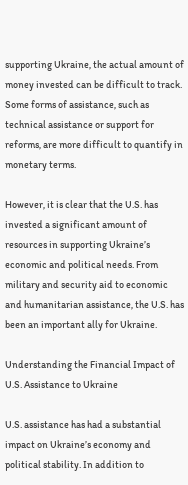supporting Ukraine, the actual amount of money invested can be difficult to track. Some forms of assistance, such as technical assistance or support for reforms, are more difficult to quantify in monetary terms.

However, it is clear that the U.S. has invested a significant amount of resources in supporting Ukraine’s economic and political needs. From military and security aid to economic and humanitarian assistance, the U.S. has been an important ally for Ukraine.

Understanding the Financial Impact of U.S. Assistance to Ukraine

U.S. assistance has had a substantial impact on Ukraine’s economy and political stability. In addition to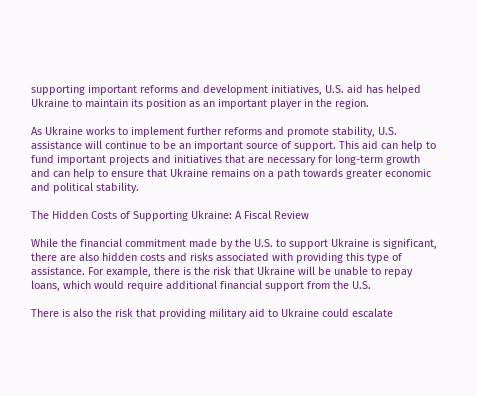supporting important reforms and development initiatives, U.S. aid has helped Ukraine to maintain its position as an important player in the region.

As Ukraine works to implement further reforms and promote stability, U.S. assistance will continue to be an important source of support. This aid can help to fund important projects and initiatives that are necessary for long-term growth and can help to ensure that Ukraine remains on a path towards greater economic and political stability.

The Hidden Costs of Supporting Ukraine: A Fiscal Review

While the financial commitment made by the U.S. to support Ukraine is significant, there are also hidden costs and risks associated with providing this type of assistance. For example, there is the risk that Ukraine will be unable to repay loans, which would require additional financial support from the U.S.

There is also the risk that providing military aid to Ukraine could escalate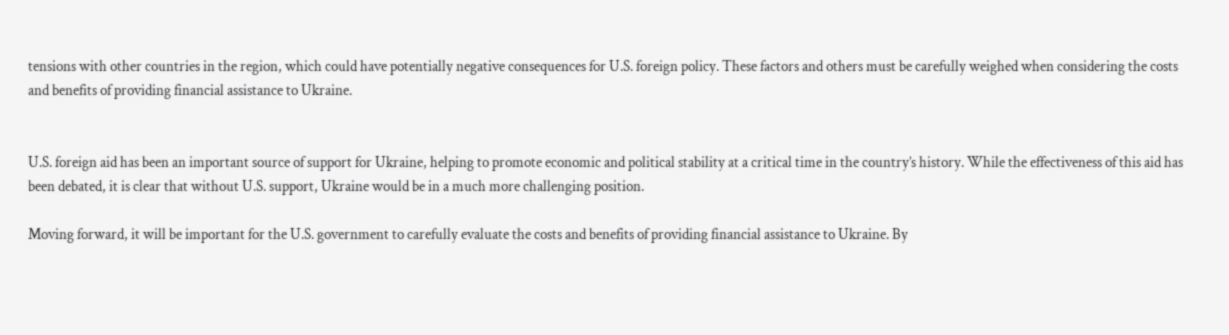tensions with other countries in the region, which could have potentially negative consequences for U.S. foreign policy. These factors and others must be carefully weighed when considering the costs and benefits of providing financial assistance to Ukraine.


U.S. foreign aid has been an important source of support for Ukraine, helping to promote economic and political stability at a critical time in the country’s history. While the effectiveness of this aid has been debated, it is clear that without U.S. support, Ukraine would be in a much more challenging position.

Moving forward, it will be important for the U.S. government to carefully evaluate the costs and benefits of providing financial assistance to Ukraine. By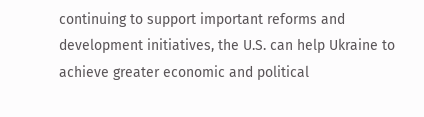continuing to support important reforms and development initiatives, the U.S. can help Ukraine to achieve greater economic and political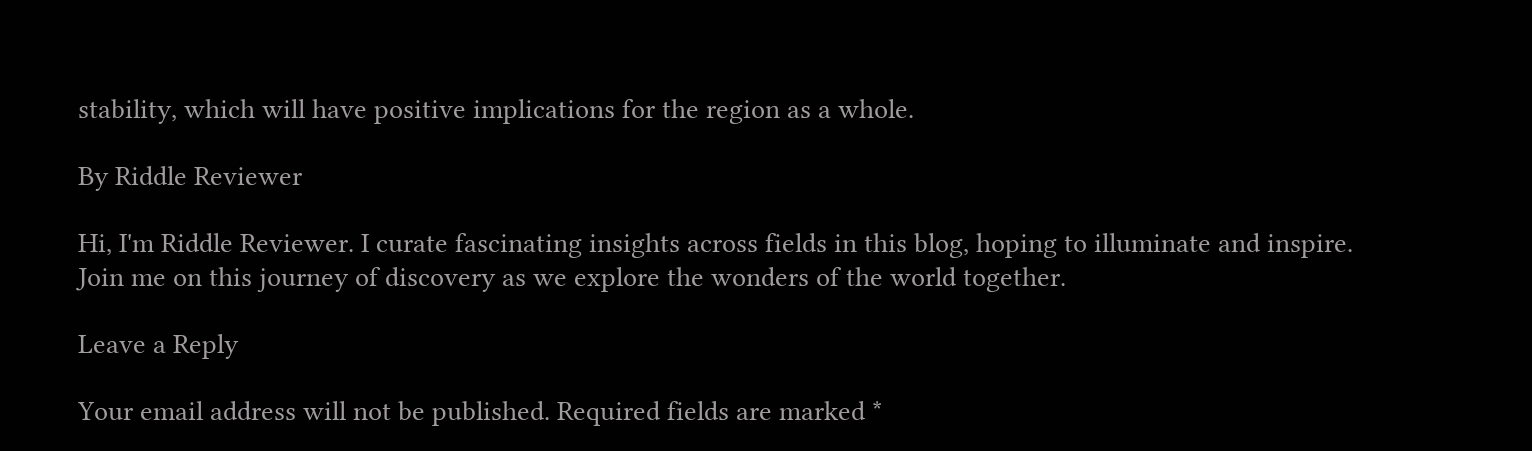stability, which will have positive implications for the region as a whole.

By Riddle Reviewer

Hi, I'm Riddle Reviewer. I curate fascinating insights across fields in this blog, hoping to illuminate and inspire. Join me on this journey of discovery as we explore the wonders of the world together.

Leave a Reply

Your email address will not be published. Required fields are marked *